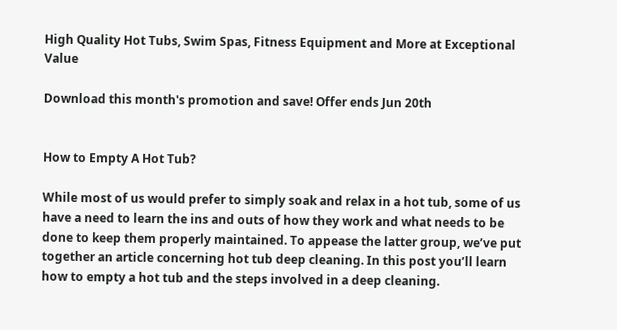High Quality Hot Tubs, Swim Spas, Fitness Equipment and More at Exceptional Value

Download this month's promotion and save! Offer ends Jun 20th


How to Empty A Hot Tub?

While most of us would prefer to simply soak and relax in a hot tub, some of us have a need to learn the ins and outs of how they work and what needs to be done to keep them properly maintained. To appease the latter group, we’ve put together an article concerning hot tub deep cleaning. In this post you’ll learn how to empty a hot tub and the steps involved in a deep cleaning.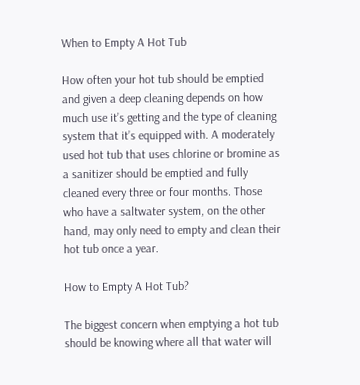When to Empty A Hot Tub

How often your hot tub should be emptied and given a deep cleaning depends on how much use it’s getting and the type of cleaning system that it’s equipped with. A moderately used hot tub that uses chlorine or bromine as a sanitizer should be emptied and fully cleaned every three or four months. Those who have a saltwater system, on the other hand, may only need to empty and clean their hot tub once a year.

How to Empty A Hot Tub?

The biggest concern when emptying a hot tub should be knowing where all that water will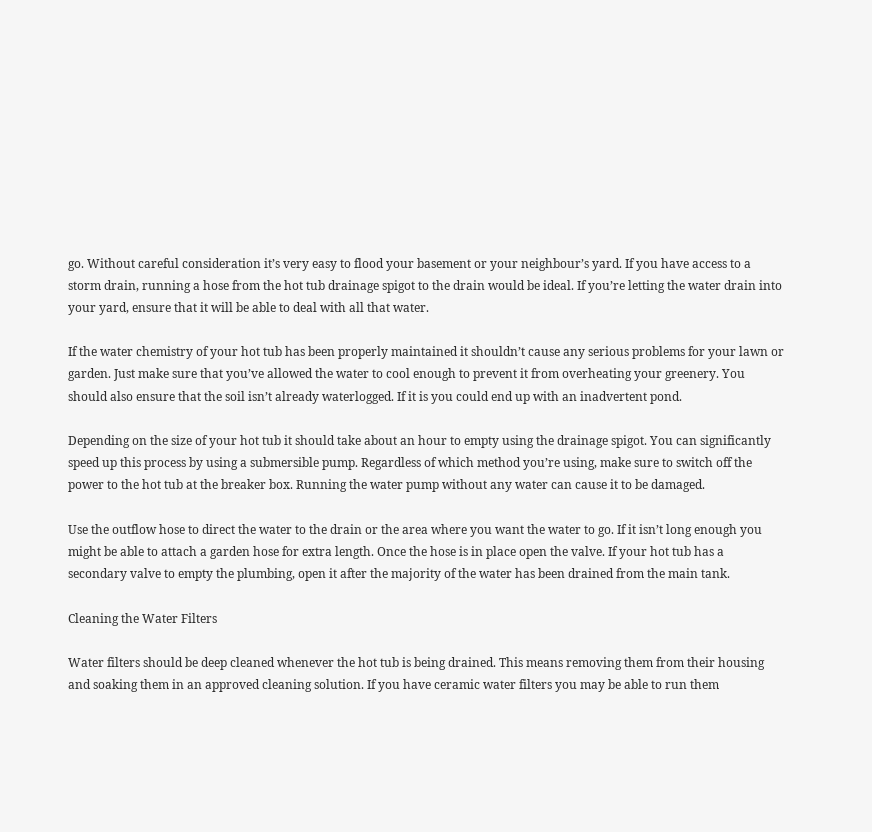go. Without careful consideration it’s very easy to flood your basement or your neighbour’s yard. If you have access to a storm drain, running a hose from the hot tub drainage spigot to the drain would be ideal. If you’re letting the water drain into your yard, ensure that it will be able to deal with all that water.

If the water chemistry of your hot tub has been properly maintained it shouldn’t cause any serious problems for your lawn or garden. Just make sure that you’ve allowed the water to cool enough to prevent it from overheating your greenery. You should also ensure that the soil isn’t already waterlogged. If it is you could end up with an inadvertent pond.

Depending on the size of your hot tub it should take about an hour to empty using the drainage spigot. You can significantly speed up this process by using a submersible pump. Regardless of which method you’re using, make sure to switch off the power to the hot tub at the breaker box. Running the water pump without any water can cause it to be damaged.

Use the outflow hose to direct the water to the drain or the area where you want the water to go. If it isn’t long enough you might be able to attach a garden hose for extra length. Once the hose is in place open the valve. If your hot tub has a secondary valve to empty the plumbing, open it after the majority of the water has been drained from the main tank.

Cleaning the Water Filters

Water filters should be deep cleaned whenever the hot tub is being drained. This means removing them from their housing and soaking them in an approved cleaning solution. If you have ceramic water filters you may be able to run them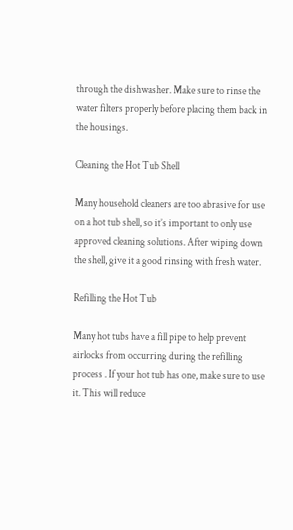through the dishwasher. Make sure to rinse the water filters properly before placing them back in the housings.

Cleaning the Hot Tub Shell

Many household cleaners are too abrasive for use on a hot tub shell, so it’s important to only use approved cleaning solutions. After wiping down the shell, give it a good rinsing with fresh water.

Refilling the Hot Tub

Many hot tubs have a fill pipe to help prevent airlocks from occurring during the refilling process . If your hot tub has one, make sure to use it. This will reduce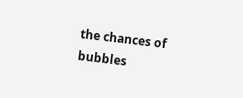the chances of bubbles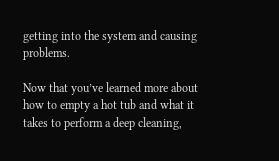getting into the system and causing problems.

Now that you’ve learned more about how to empty a hot tub and what it takes to perform a deep cleaning,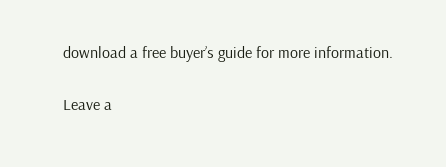download a free buyer’s guide for more information.

Leave a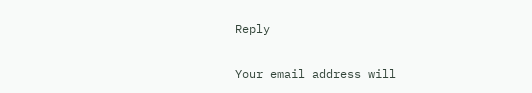Reply

Your email address will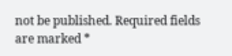not be published. Required fields are marked *